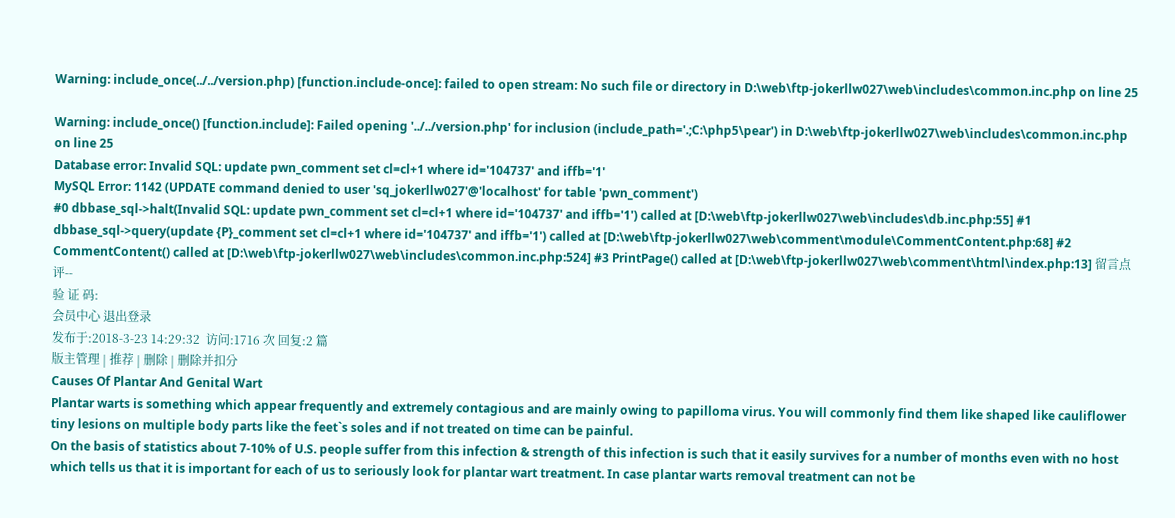Warning: include_once(../../version.php) [function.include-once]: failed to open stream: No such file or directory in D:\web\ftp-jokerllw027\web\includes\common.inc.php on line 25

Warning: include_once() [function.include]: Failed opening '../../version.php' for inclusion (include_path='.;C:\php5\pear') in D:\web\ftp-jokerllw027\web\includes\common.inc.php on line 25
Database error: Invalid SQL: update pwn_comment set cl=cl+1 where id='104737' and iffb='1'
MySQL Error: 1142 (UPDATE command denied to user 'sq_jokerllw027'@'localhost' for table 'pwn_comment')
#0 dbbase_sql->halt(Invalid SQL: update pwn_comment set cl=cl+1 where id='104737' and iffb='1') called at [D:\web\ftp-jokerllw027\web\includes\db.inc.php:55] #1 dbbase_sql->query(update {P}_comment set cl=cl+1 where id='104737' and iffb='1') called at [D:\web\ftp-jokerllw027\web\comment\module\CommentContent.php:68] #2 CommentContent() called at [D:\web\ftp-jokerllw027\web\includes\common.inc.php:524] #3 PrintPage() called at [D:\web\ftp-jokerllw027\web\comment\html\index.php:13] 留言点评--
验 证 码:
会员中心 退出登录
发布于:2018-3-23 14:29:32  访问:1716 次 回复:2 篇
版主管理 | 推荐 | 删除 | 删除并扣分
Causes Of Plantar And Genital Wart
Plantar warts is something which appear frequently and extremely contagious and are mainly owing to papilloma virus. You will commonly find them like shaped like cauliflower tiny lesions on multiple body parts like the feet`s soles and if not treated on time can be painful.
On the basis of statistics about 7-10% of U.S. people suffer from this infection & strength of this infection is such that it easily survives for a number of months even with no host which tells us that it is important for each of us to seriously look for plantar wart treatment. In case plantar warts removal treatment can not be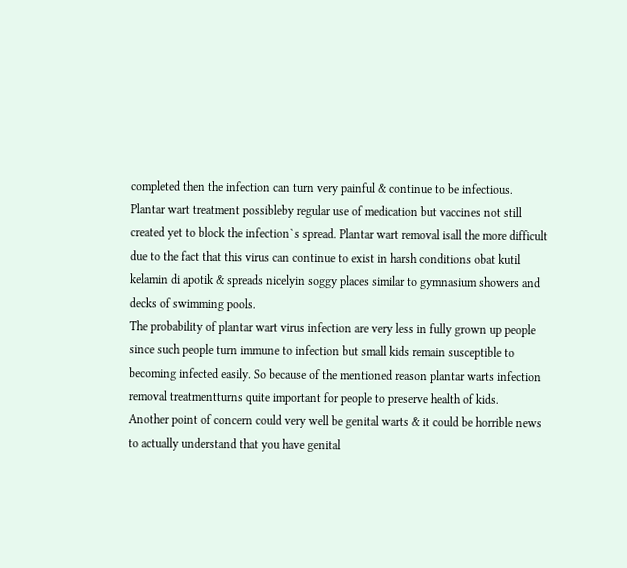completed then the infection can turn very painful & continue to be infectious.
Plantar wart treatment possibleby regular use of medication but vaccines not still created yet to block the infection`s spread. Plantar wart removal isall the more difficult due to the fact that this virus can continue to exist in harsh conditions obat kutil kelamin di apotik & spreads nicelyin soggy places similar to gymnasium showers and decks of swimming pools.
The probability of plantar wart virus infection are very less in fully grown up people since such people turn immune to infection but small kids remain susceptible to becoming infected easily. So because of the mentioned reason plantar warts infection removal treatmentturns quite important for people to preserve health of kids.
Another point of concern could very well be genital warts & it could be horrible news to actually understand that you have genital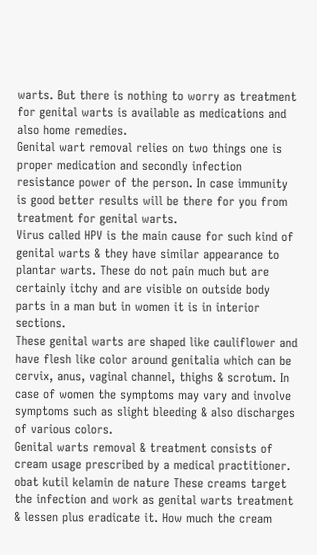warts. But there is nothing to worry as treatment for genital warts is available as medications and also home remedies.
Genital wart removal relies on two things one is proper medication and secondly infection resistance power of the person. In case immunity is good better results will be there for you from treatment for genital warts.
Virus called HPV is the main cause for such kind of genital warts & they have similar appearance to plantar warts. These do not pain much but are certainly itchy and are visible on outside body parts in a man but in women it is in interior sections.
These genital warts are shaped like cauliflower and have flesh like color around genitalia which can be cervix, anus, vaginal channel, thighs & scrotum. In case of women the symptoms may vary and involve symptoms such as slight bleeding & also discharges of various colors.
Genital warts removal & treatment consists of cream usage prescribed by a medical practitioner. obat kutil kelamin de nature These creams target the infection and work as genital warts treatment & lessen plus eradicate it. How much the cream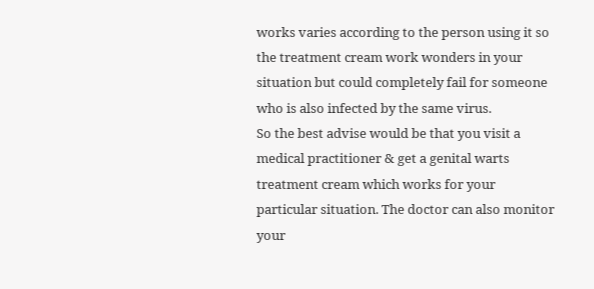works varies according to the person using it so the treatment cream work wonders in your situation but could completely fail for someone who is also infected by the same virus.
So the best advise would be that you visit a medical practitioner & get a genital warts treatment cream which works for your particular situation. The doctor can also monitor your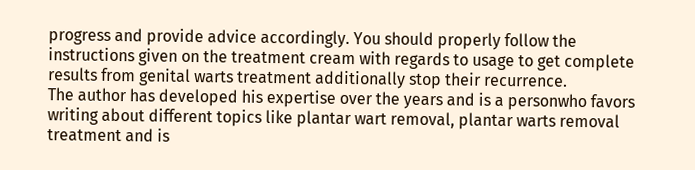progress and provide advice accordingly. You should properly follow the instructions given on the treatment cream with regards to usage to get complete results from genital warts treatment additionally stop their recurrence.
The author has developed his expertise over the years and is a personwho favors writing about different topics like plantar wart removal, plantar warts removal treatment and is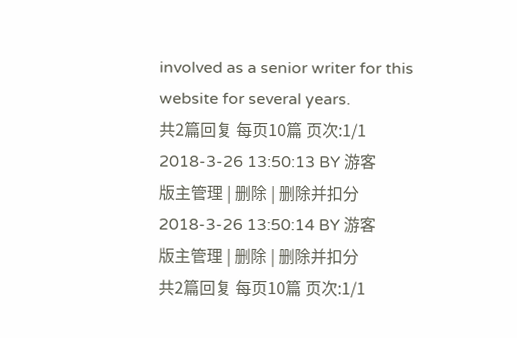involved as a senior writer for this website for several years.
共2篇回复 每页10篇 页次:1/1
2018-3-26 13:50:13 BY 游客
版主管理 | 删除 | 删除并扣分
2018-3-26 13:50:14 BY 游客
版主管理 | 删除 | 删除并扣分
共2篇回复 每页10篇 页次:1/1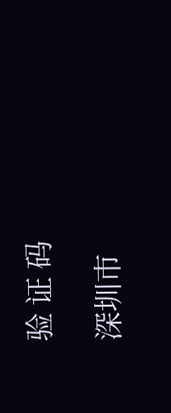验 证 码

深圳市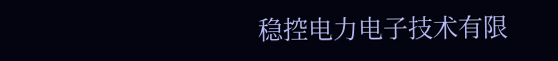稳控电力电子技术有限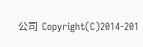公司  Copyright(C)2014-201